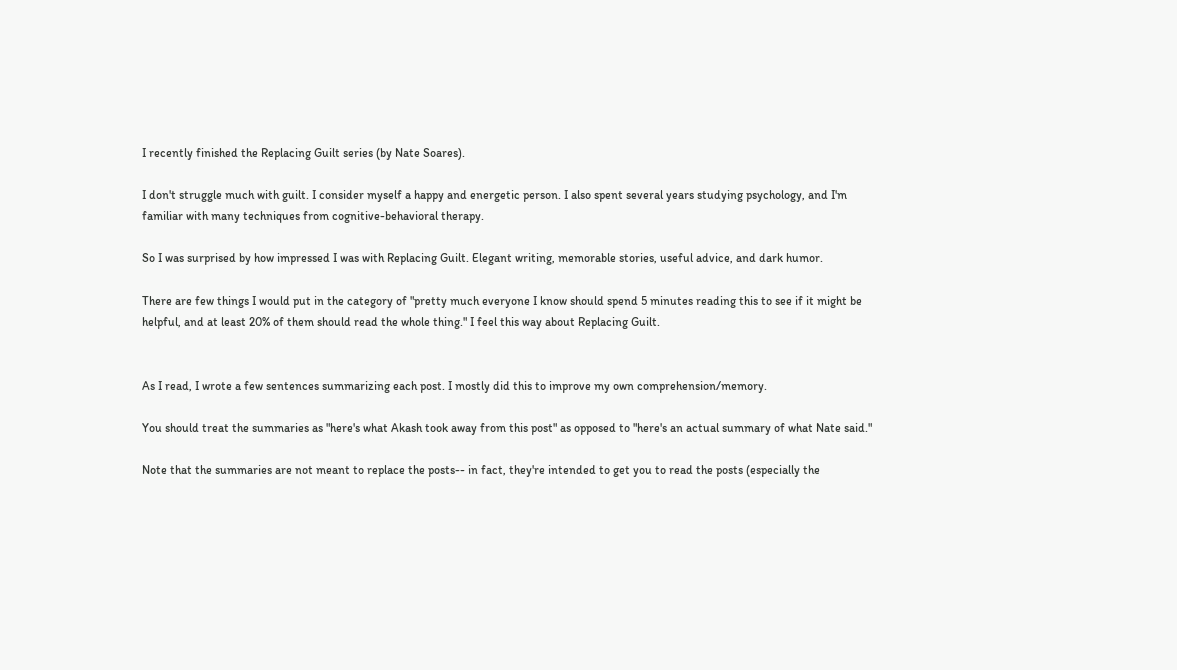I recently finished the Replacing Guilt series (by Nate Soares).

I don't struggle much with guilt. I consider myself a happy and energetic person. I also spent several years studying psychology, and I'm familiar with many techniques from cognitive-behavioral therapy.

So I was surprised by how impressed I was with Replacing Guilt. Elegant writing, memorable stories, useful advice, and dark humor.

There are few things I would put in the category of "pretty much everyone I know should spend 5 minutes reading this to see if it might be helpful, and at least 20% of them should read the whole thing." I feel this way about Replacing Guilt.


As I read, I wrote a few sentences summarizing each post. I mostly did this to improve my own comprehension/memory.

You should treat the summaries as "here's what Akash took away from this post" as opposed to "here's an actual summary of what Nate said."

Note that the summaries are not meant to replace the posts-- in fact, they're intended to get you to read the posts (especially the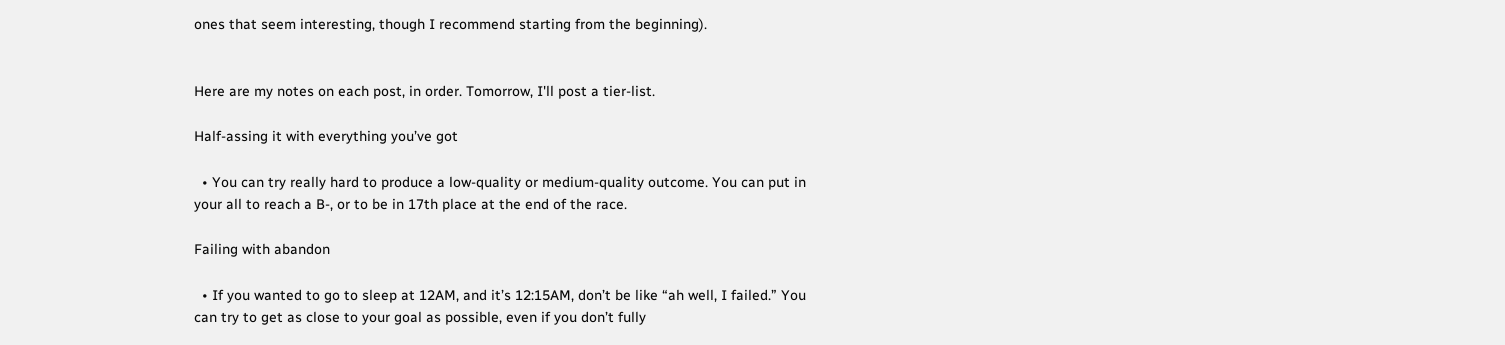ones that seem interesting, though I recommend starting from the beginning).


Here are my notes on each post, in order. Tomorrow, I'll post a tier-list.

Half-assing it with everything you’ve got

  • You can try really hard to produce a low-quality or medium-quality outcome. You can put in your all to reach a B-, or to be in 17th place at the end of the race.

Failing with abandon

  • If you wanted to go to sleep at 12AM, and it’s 12:15AM, don’t be like “ah well, I failed.” You can try to get as close to your goal as possible, even if you don’t fully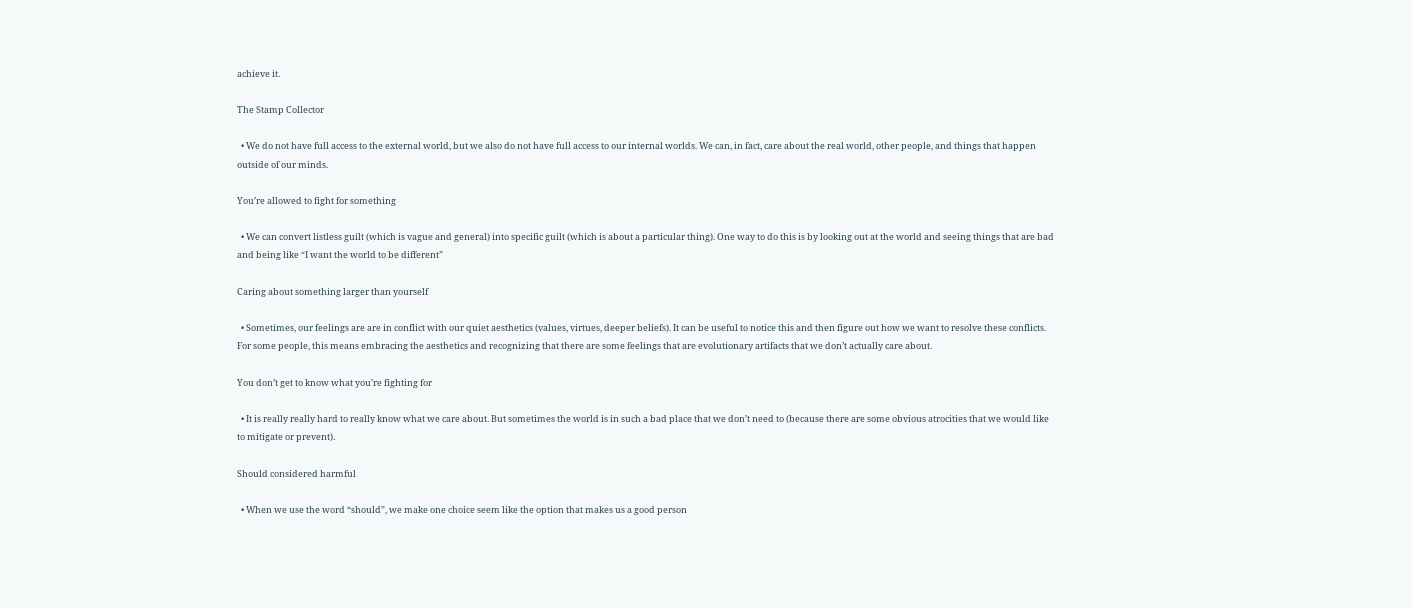achieve it.

The Stamp Collector

  • We do not have full access to the external world, but we also do not have full access to our internal worlds. We can, in fact, care about the real world, other people, and things that happen outside of our minds.

You’re allowed to fight for something

  • We can convert listless guilt (which is vague and general) into specific guilt (which is about a particular thing). One way to do this is by looking out at the world and seeing things that are bad and being like “I want the world to be different”

Caring about something larger than yourself

  • Sometimes, our feelings are are in conflict with our quiet aesthetics (values, virtues, deeper beliefs). It can be useful to notice this and then figure out how we want to resolve these conflicts. For some people, this means embracing the aesthetics and recognizing that there are some feelings that are evolutionary artifacts that we don’t actually care about.

You don’t get to know what you’re fighting for

  • It is really really hard to really know what we care about. But sometimes the world is in such a bad place that we don’t need to (because there are some obvious atrocities that we would like to mitigate or prevent).

Should considered harmful

  • When we use the word “should”, we make one choice seem like the option that makes us a good person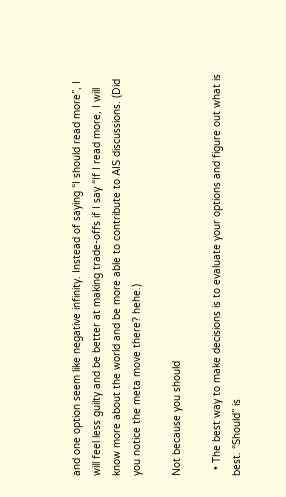and one option seem like negative infinity. Instead of saying “I should read more”, I will feel less guilty and be better at making trade-offs if I say “If I read more, I will know more about the world and be more able to contribute to AIS discussions. (Did you notice the meta move there? hehe.)

Not because you should

  • The best way to make decisions is to evaluate your options and figure out what is best. “Should” is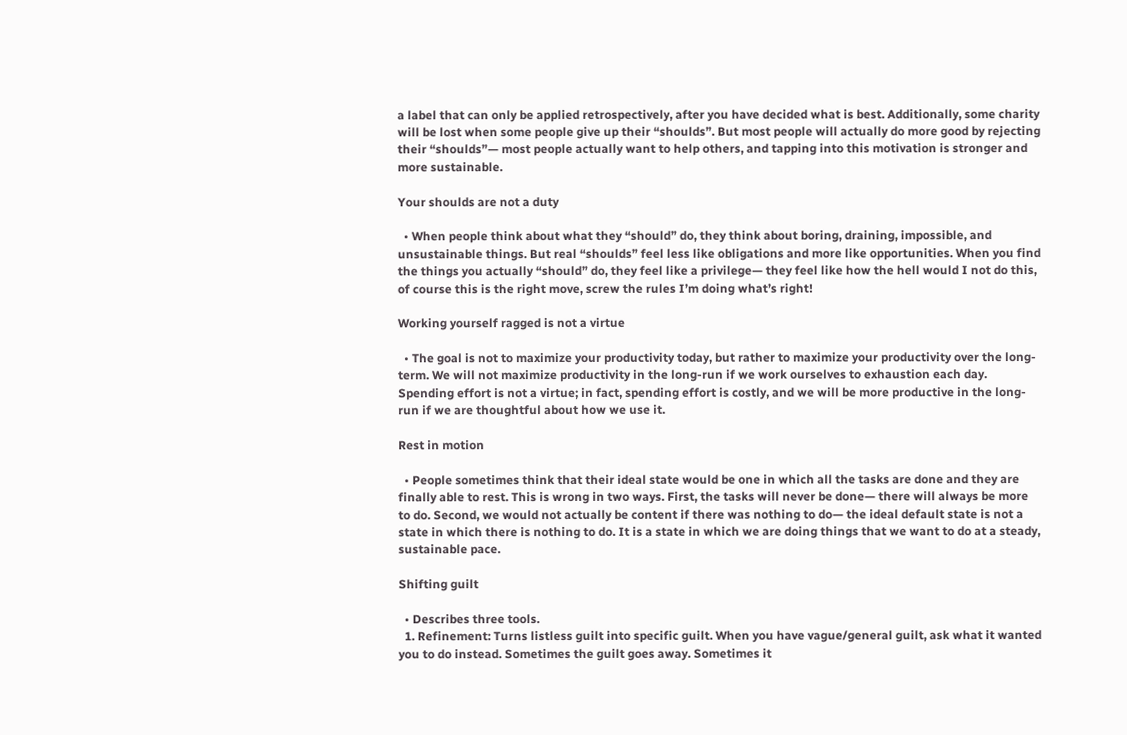a label that can only be applied retrospectively, after you have decided what is best. Additionally, some charity will be lost when some people give up their “shoulds”. But most people will actually do more good by rejecting their “shoulds”— most people actually want to help others, and tapping into this motivation is stronger and more sustainable.

Your shoulds are not a duty

  • When people think about what they “should” do, they think about boring, draining, impossible, and unsustainable things. But real “shoulds” feel less like obligations and more like opportunities. When you find the things you actually “should” do, they feel like a privilege— they feel like how the hell would I not do this, of course this is the right move, screw the rules I’m doing what’s right!

Working yourself ragged is not a virtue

  • The goal is not to maximize your productivity today, but rather to maximize your productivity over the long-term. We will not maximize productivity in the long-run if we work ourselves to exhaustion each day. Spending effort is not a virtue; in fact, spending effort is costly, and we will be more productive in the long-run if we are thoughtful about how we use it.

Rest in motion

  • People sometimes think that their ideal state would be one in which all the tasks are done and they are finally able to rest. This is wrong in two ways. First, the tasks will never be done— there will always be more to do. Second, we would not actually be content if there was nothing to do— the ideal default state is not a state in which there is nothing to do. It is a state in which we are doing things that we want to do at a steady, sustainable pace.

Shifting guilt

  • Describes three tools.
  1. Refinement: Turns listless guilt into specific guilt. When you have vague/general guilt, ask what it wanted you to do instead. Sometimes the guilt goes away. Sometimes it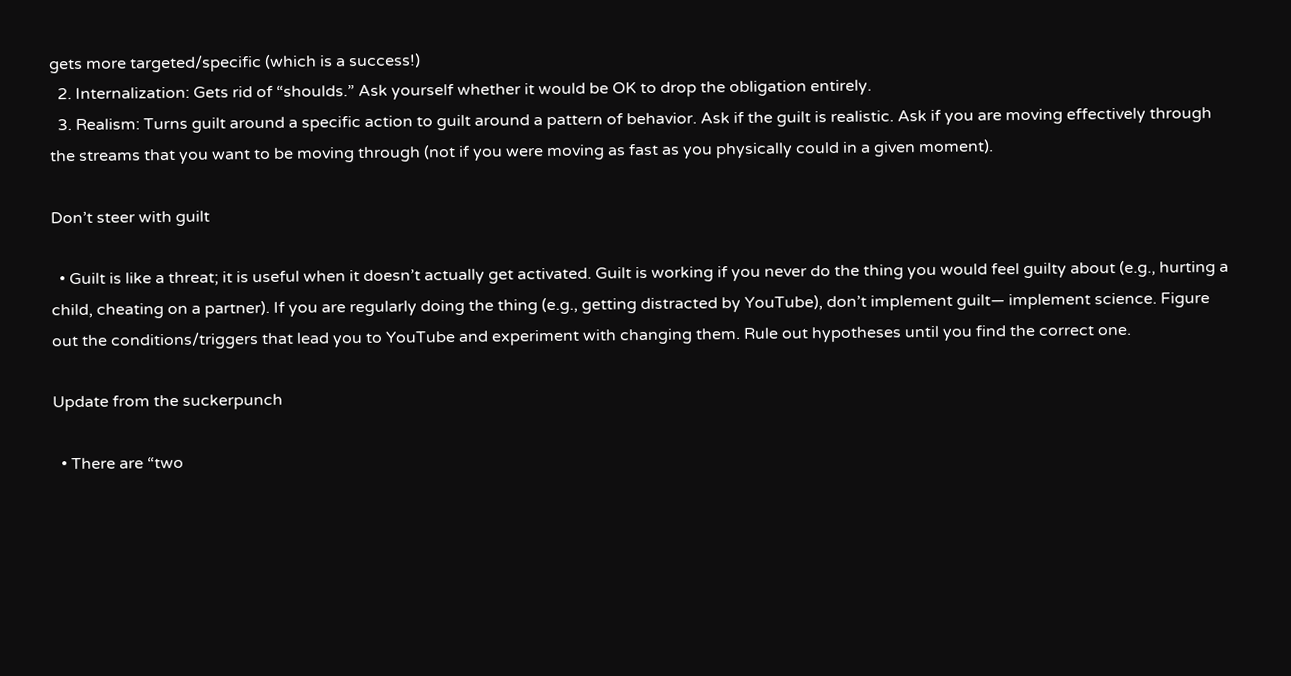gets more targeted/specific (which is a success!)
  2. Internalization: Gets rid of “shoulds.” Ask yourself whether it would be OK to drop the obligation entirely.
  3. Realism: Turns guilt around a specific action to guilt around a pattern of behavior. Ask if the guilt is realistic. Ask if you are moving effectively through the streams that you want to be moving through (not if you were moving as fast as you physically could in a given moment).

Don’t steer with guilt

  • Guilt is like a threat; it is useful when it doesn’t actually get activated. Guilt is working if you never do the thing you would feel guilty about (e.g., hurting a child, cheating on a partner). If you are regularly doing the thing (e.g., getting distracted by YouTube), don’t implement guilt— implement science. Figure out the conditions/triggers that lead you to YouTube and experiment with changing them. Rule out hypotheses until you find the correct one.

Update from the suckerpunch

  • There are “two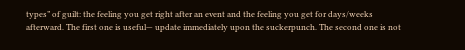types” of guilt: the feeling you get right after an event and the feeling you get for days/weeks afterward. The first one is useful— update immediately upon the suckerpunch. The second one is not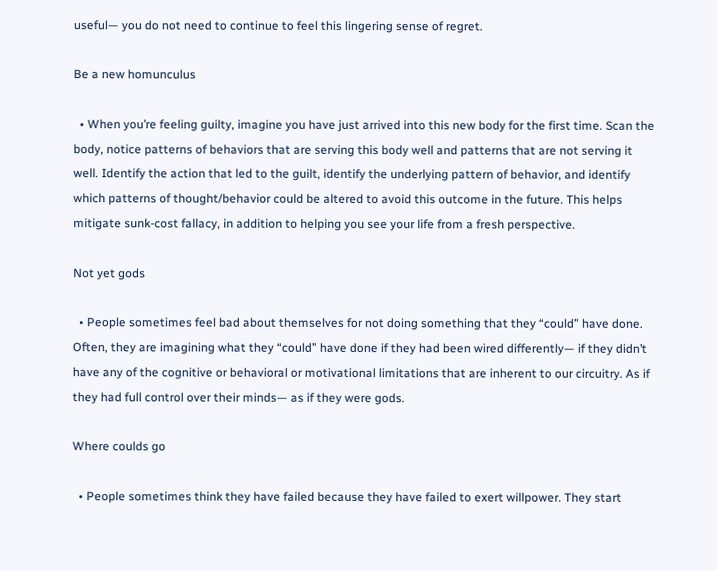useful— you do not need to continue to feel this lingering sense of regret.

Be a new homunculus

  • When you’re feeling guilty, imagine you have just arrived into this new body for the first time. Scan the body, notice patterns of behaviors that are serving this body well and patterns that are not serving it well. Identify the action that led to the guilt, identify the underlying pattern of behavior, and identify which patterns of thought/behavior could be altered to avoid this outcome in the future. This helps mitigate sunk-cost fallacy, in addition to helping you see your life from a fresh perspective.

Not yet gods

  • People sometimes feel bad about themselves for not doing something that they “could” have done. Often, they are imagining what they “could” have done if they had been wired differently— if they didn’t have any of the cognitive or behavioral or motivational limitations that are inherent to our circuitry. As if they had full control over their minds— as if they were gods.

Where coulds go

  • People sometimes think they have failed because they have failed to exert willpower. They start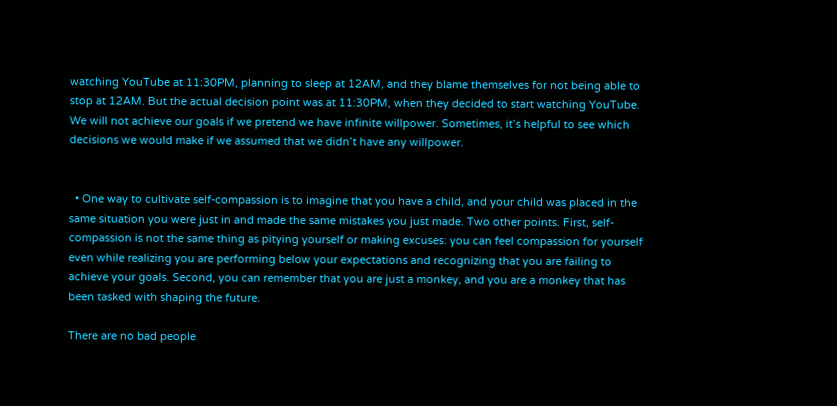watching YouTube at 11:30PM, planning to sleep at 12AM, and they blame themselves for not being able to stop at 12AM. But the actual decision point was at 11:30PM, when they decided to start watching YouTube. We will not achieve our goals if we pretend we have infinite willpower. Sometimes, it’s helpful to see which decisions we would make if we assumed that we didn’t have any willpower.


  • One way to cultivate self-compassion is to imagine that you have a child, and your child was placed in the same situation you were just in and made the same mistakes you just made. Two other points. First, self-compassion is not the same thing as pitying yourself or making excuses: you can feel compassion for yourself even while realizing you are performing below your expectations and recognizing that you are failing to achieve your goals. Second, you can remember that you are just a monkey, and you are a monkey that has been tasked with shaping the future.

There are no bad people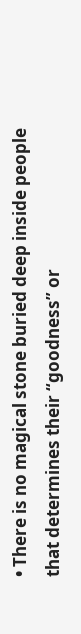• There is no magical stone buried deep inside people that determines their “goodness” or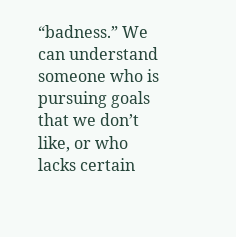“badness.” We can understand someone who is pursuing goals that we don’t like, or who lacks certain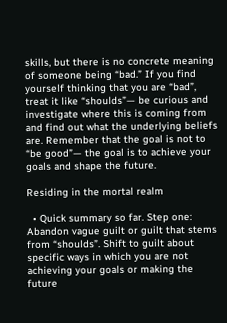skills, but there is no concrete meaning of someone being “bad.” If you find yourself thinking that you are “bad”, treat it like “shoulds”— be curious and investigate where this is coming from and find out what the underlying beliefs are. Remember that the goal is not to “be good”— the goal is to achieve your goals and shape the future.

Residing in the mortal realm

  • Quick summary so far. Step one: Abandon vague guilt or guilt that stems from “shoulds”. Shift to guilt about specific ways in which you are not achieving your goals or making the future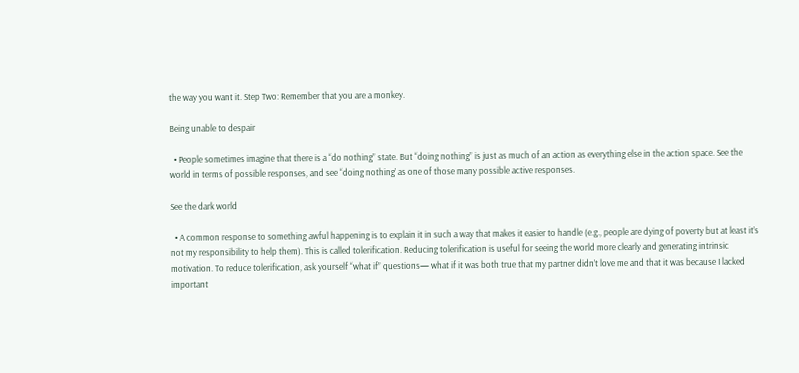the way you want it. Step Two: Remember that you are a monkey.

Being unable to despair

  • People sometimes imagine that there is a “do nothing” state. But “doing nothing” is just as much of an action as everything else in the action space. See the world in terms of possible responses, and see “doing nothing’ as one of those many possible active responses.

See the dark world

  • A common response to something awful happening is to explain it in such a way that makes it easier to handle (e.g., people are dying of poverty but at least it’s not my responsibility to help them). This is called tolerification. Reducing tolerification is useful for seeing the world more clearly and generating intrinsic motivation. To reduce tolerification, ask yourself “what if” questions— what if it was both true that my partner didn’t love me and that it was because I lacked important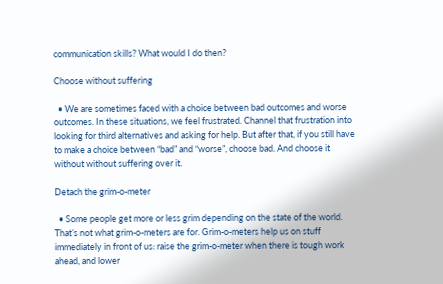communication skills? What would I do then?

Choose without suffering

  • We are sometimes faced with a choice between bad outcomes and worse outcomes. In these situations, we feel frustrated. Channel that frustration into looking for third alternatives and asking for help. But after that, if you still have to make a choice between “bad” and “worse”, choose bad. And choose it without without suffering over it.

Detach the grim-o-meter

  • Some people get more or less grim depending on the state of the world. That’s not what grim-o-meters are for. Grim-o-meters help us on stuff immediately in front of us: raise the grim-o-meter when there is tough work ahead, and lower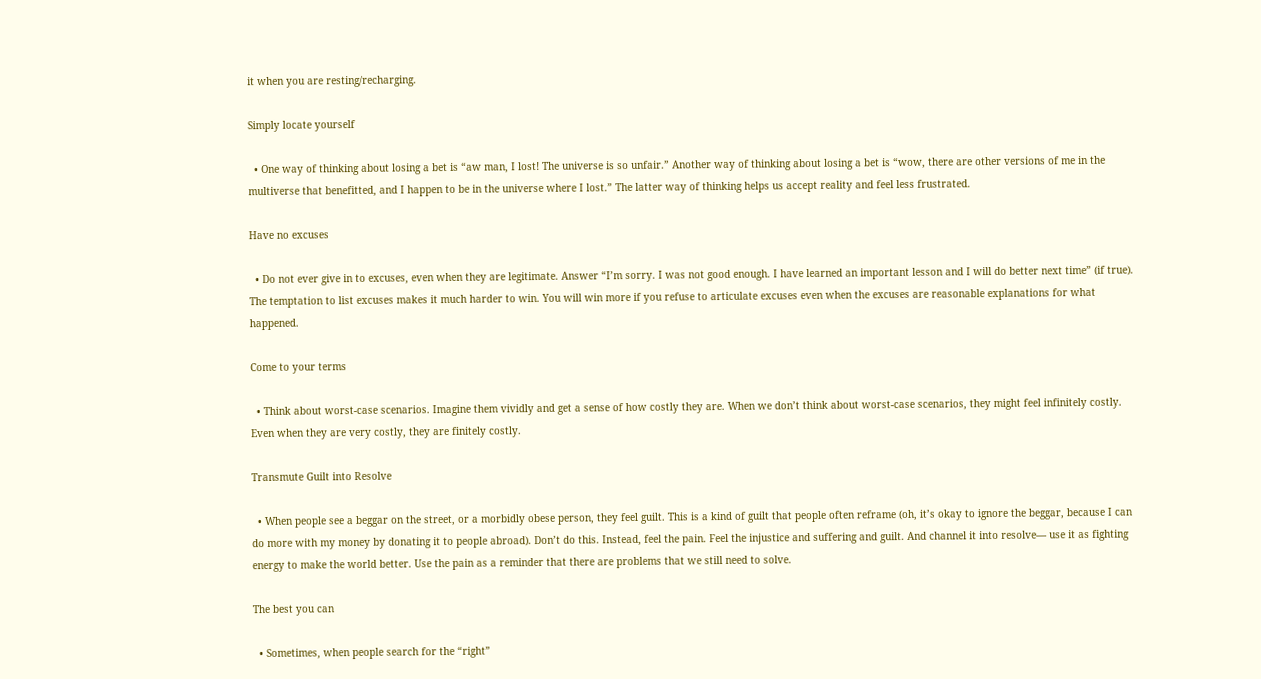it when you are resting/recharging.

Simply locate yourself

  • One way of thinking about losing a bet is “aw man, I lost! The universe is so unfair.” Another way of thinking about losing a bet is “wow, there are other versions of me in the multiverse that benefitted, and I happen to be in the universe where I lost.” The latter way of thinking helps us accept reality and feel less frustrated.

Have no excuses

  • Do not ever give in to excuses, even when they are legitimate. Answer “I’m sorry. I was not good enough. I have learned an important lesson and I will do better next time” (if true). The temptation to list excuses makes it much harder to win. You will win more if you refuse to articulate excuses even when the excuses are reasonable explanations for what happened.

Come to your terms

  • Think about worst-case scenarios. Imagine them vividly and get a sense of how costly they are. When we don’t think about worst-case scenarios, they might feel infinitely costly. Even when they are very costly, they are finitely costly.

Transmute Guilt into Resolve

  • When people see a beggar on the street, or a morbidly obese person, they feel guilt. This is a kind of guilt that people often reframe (oh, it’s okay to ignore the beggar, because I can do more with my money by donating it to people abroad). Don’t do this. Instead, feel the pain. Feel the injustice and suffering and guilt. And channel it into resolve— use it as fighting energy to make the world better. Use the pain as a reminder that there are problems that we still need to solve.

The best you can

  • Sometimes, when people search for the “right”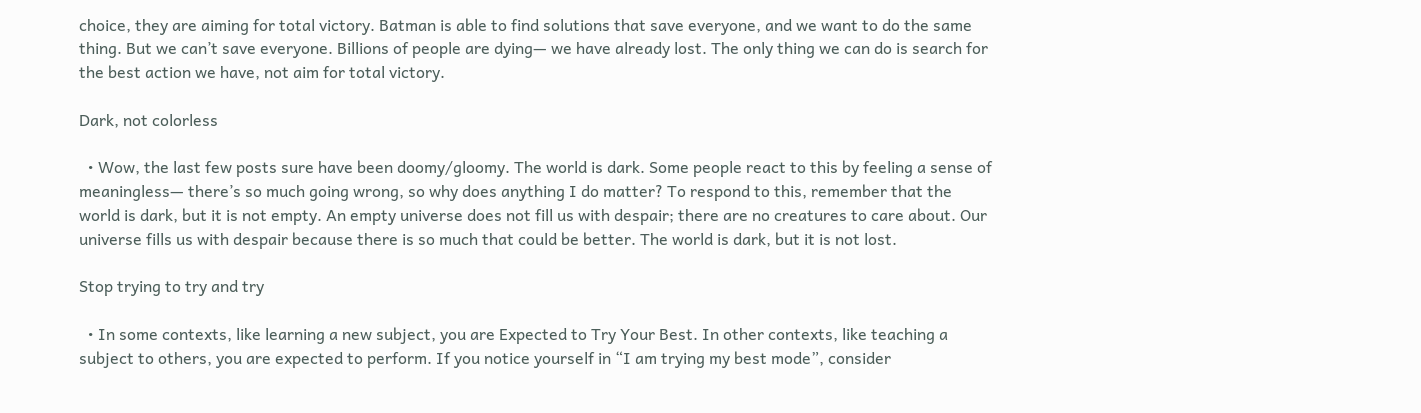choice, they are aiming for total victory. Batman is able to find solutions that save everyone, and we want to do the same thing. But we can’t save everyone. Billions of people are dying— we have already lost. The only thing we can do is search for the best action we have, not aim for total victory.

Dark, not colorless

  • Wow, the last few posts sure have been doomy/gloomy. The world is dark. Some people react to this by feeling a sense of meaningless— there’s so much going wrong, so why does anything I do matter? To respond to this, remember that the world is dark, but it is not empty. An empty universe does not fill us with despair; there are no creatures to care about. Our universe fills us with despair because there is so much that could be better. The world is dark, but it is not lost.

Stop trying to try and try

  • In some contexts, like learning a new subject, you are Expected to Try Your Best. In other contexts, like teaching a subject to others, you are expected to perform. If you notice yourself in “I am trying my best mode”, consider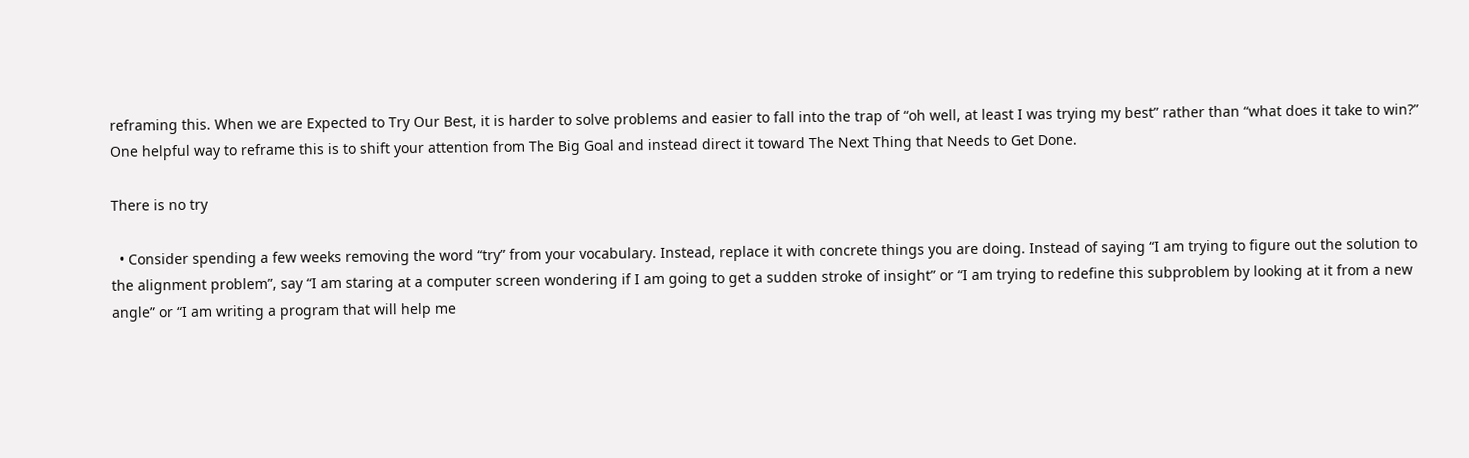reframing this. When we are Expected to Try Our Best, it is harder to solve problems and easier to fall into the trap of “oh well, at least I was trying my best” rather than “what does it take to win?” One helpful way to reframe this is to shift your attention from The Big Goal and instead direct it toward The Next Thing that Needs to Get Done.

There is no try

  • Consider spending a few weeks removing the word “try” from your vocabulary. Instead, replace it with concrete things you are doing. Instead of saying “I am trying to figure out the solution to the alignment problem”, say “I am staring at a computer screen wondering if I am going to get a sudden stroke of insight” or “I am trying to redefine this subproblem by looking at it from a new angle” or “I am writing a program that will help me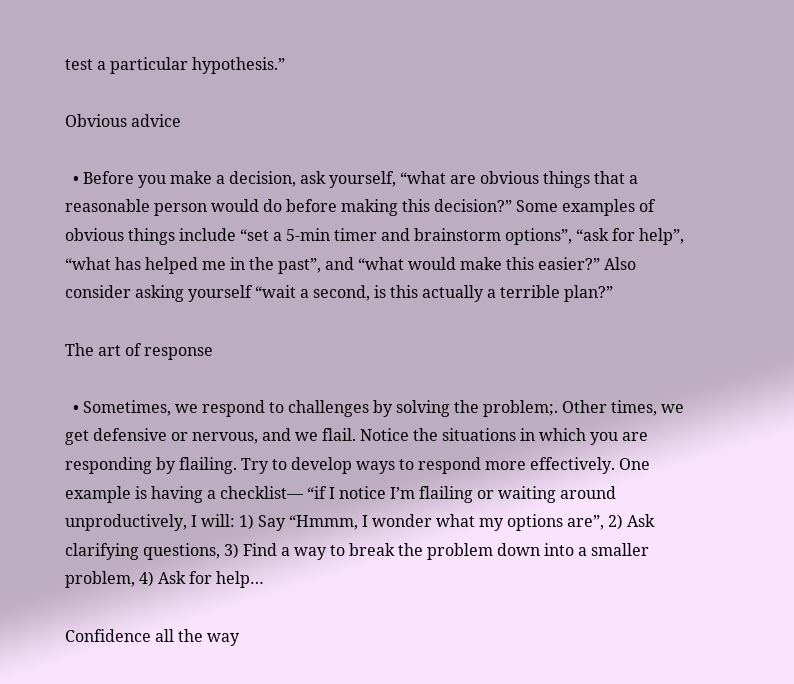test a particular hypothesis.”

Obvious advice

  • Before you make a decision, ask yourself, “what are obvious things that a reasonable person would do before making this decision?” Some examples of obvious things include “set a 5-min timer and brainstorm options”, “ask for help”, “what has helped me in the past”, and “what would make this easier?” Also consider asking yourself “wait a second, is this actually a terrible plan?”

The art of response

  • Sometimes, we respond to challenges by solving the problem;. Other times, we get defensive or nervous, and we flail. Notice the situations in which you are responding by flailing. Try to develop ways to respond more effectively. One example is having a checklist— “if I notice I’m flailing or waiting around unproductively, I will: 1) Say “Hmmm, I wonder what my options are”, 2) Ask clarifying questions, 3) Find a way to break the problem down into a smaller problem, 4) Ask for help…

Confidence all the way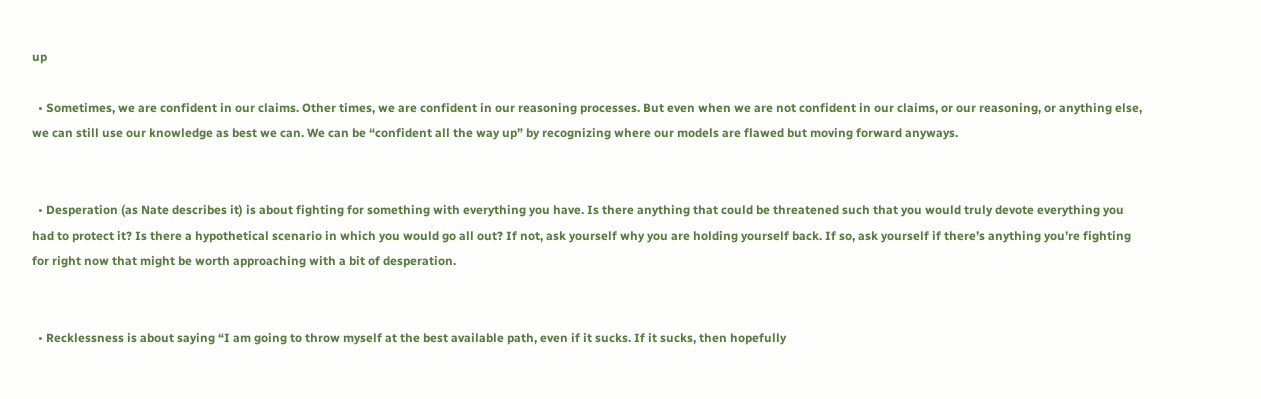up

  • Sometimes, we are confident in our claims. Other times, we are confident in our reasoning processes. But even when we are not confident in our claims, or our reasoning, or anything else, we can still use our knowledge as best we can. We can be “confident all the way up” by recognizing where our models are flawed but moving forward anyways.


  • Desperation (as Nate describes it) is about fighting for something with everything you have. Is there anything that could be threatened such that you would truly devote everything you had to protect it? Is there a hypothetical scenario in which you would go all out? If not, ask yourself why you are holding yourself back. If so, ask yourself if there’s anything you’re fighting for right now that might be worth approaching with a bit of desperation.


  • Recklessness is about saying “I am going to throw myself at the best available path, even if it sucks. If it sucks, then hopefully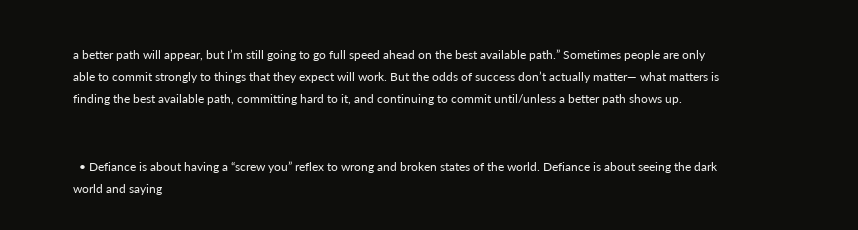a better path will appear, but I’m still going to go full speed ahead on the best available path.” Sometimes people are only able to commit strongly to things that they expect will work. But the odds of success don’t actually matter— what matters is finding the best available path, committing hard to it, and continuing to commit until/unless a better path shows up.


  • Defiance is about having a “screw you” reflex to wrong and broken states of the world. Defiance is about seeing the dark world and saying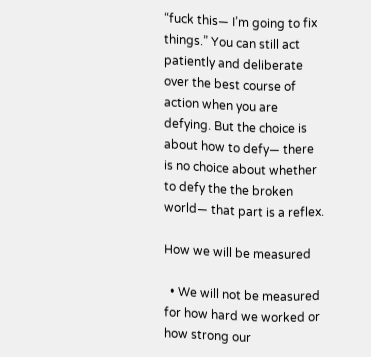“fuck this— I’m going to fix things.” You can still act patiently and deliberate over the best course of action when you are defying. But the choice is about how to defy— there is no choice about whether to defy the the broken world— that part is a reflex.

How we will be measured

  • We will not be measured for how hard we worked or how strong our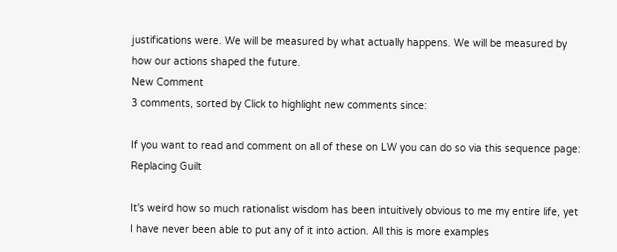justifications were. We will be measured by what actually happens. We will be measured by how our actions shaped the future.
New Comment
3 comments, sorted by Click to highlight new comments since:

If you want to read and comment on all of these on LW you can do so via this sequence page: Replacing Guilt

It's weird how so much rationalist wisdom has been intuitively obvious to me my entire life, yet I have never been able to put any of it into action. All this is more examples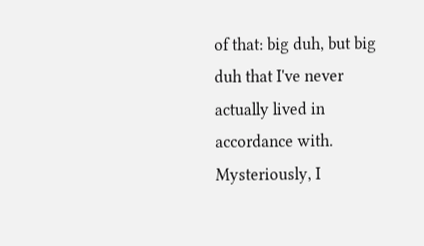of that: big duh, but big duh that I've never actually lived in accordance with. Mysteriously, I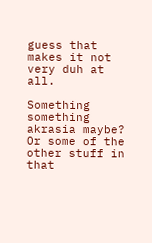guess that makes it not very duh at all.

Something something akrasia maybe? Or some of the other stuff in that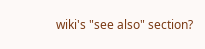wiki's "see also" section?